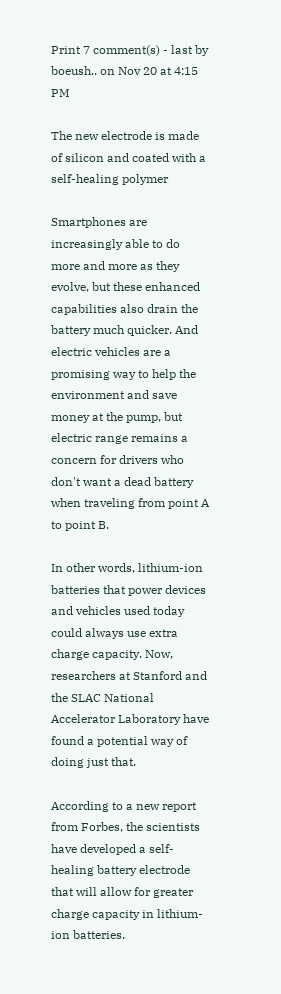Print 7 comment(s) - last by boeush.. on Nov 20 at 4:15 PM

The new electrode is made of silicon and coated with a self-healing polymer

Smartphones are increasingly able to do more and more as they evolve, but these enhanced capabilities also drain the battery much quicker. And electric vehicles are a promising way to help the environment and save money at the pump, but electric range remains a concern for drivers who don't want a dead battery when traveling from point A to point B.

In other words, lithium-ion batteries that power devices and vehicles used today could always use extra charge capacity. Now, researchers at Stanford and the SLAC National Accelerator Laboratory have found a potential way of doing just that.

According to a new report from Forbes, the scientists have developed a self-healing battery electrode that will allow for greater charge capacity in lithium-ion batteries.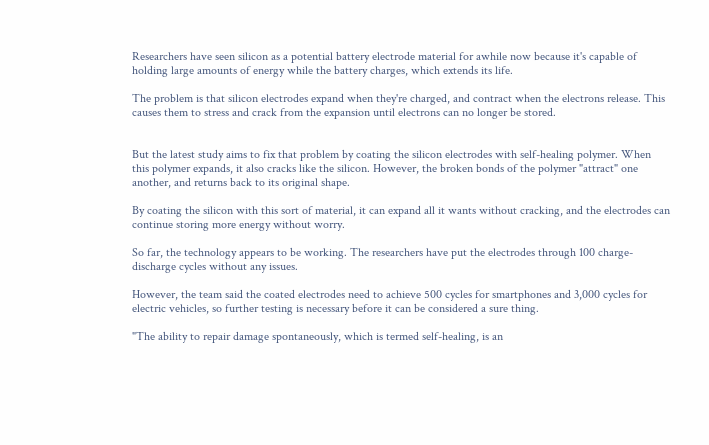Researchers have seen silicon as a potential battery electrode material for awhile now because it's capable of holding large amounts of energy while the battery charges, which extends its life.

The problem is that silicon electrodes expand when they're charged, and contract when the electrons release. This causes them to stress and crack from the expansion until electrons can no longer be stored.


But the latest study aims to fix that problem by coating the silicon electrodes with self-healing polymer. When this polymer expands, it also cracks like the silicon. However, the broken bonds of the polymer "attract" one another, and returns back to its original shape.

By coating the silicon with this sort of material, it can expand all it wants without cracking, and the electrodes can continue storing more energy without worry.

So far, the technology appears to be working. The researchers have put the electrodes through 100 charge-discharge cycles without any issues.

However, the team said the coated electrodes need to achieve 500 cycles for smartphones and 3,000 cycles for electric vehicles, so further testing is necessary before it can be considered a sure thing.

"The ability to repair damage spontaneously, which is termed self-healing, is an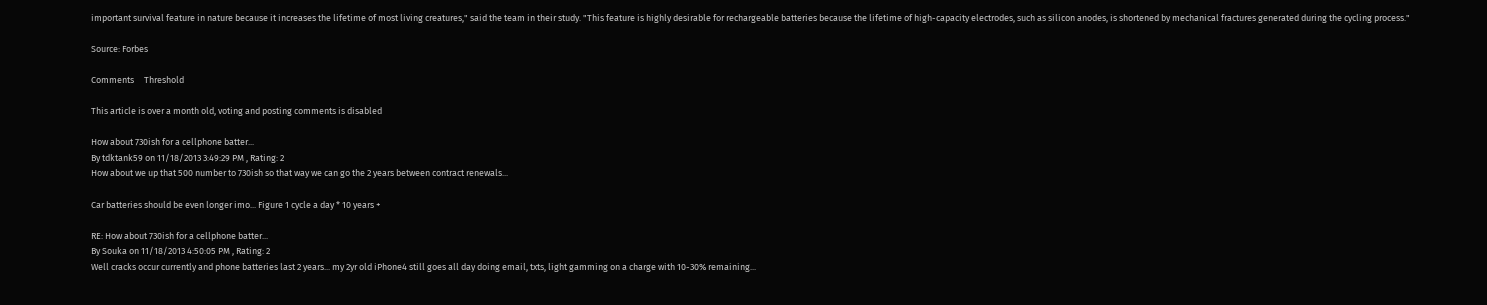important survival feature in nature because it increases the lifetime of most living creatures," said the team in their study. "This feature is highly desirable for rechargeable batteries because the lifetime of high-capacity electrodes, such as silicon anodes, is shortened by mechanical fractures generated during the cycling process."

Source: Forbes

Comments     Threshold

This article is over a month old, voting and posting comments is disabled

How about 730ish for a cellphone batter...
By tdktank59 on 11/18/2013 3:49:29 PM , Rating: 2
How about we up that 500 number to 730ish so that way we can go the 2 years between contract renewals...

Car batteries should be even longer imo... Figure 1 cycle a day * 10 years +

RE: How about 730ish for a cellphone batter...
By Souka on 11/18/2013 4:50:05 PM , Rating: 2
Well cracks occur currently and phone batteries last 2 years... my 2yr old iPhone4 still goes all day doing email, txts, light gamming on a charge with 10-30% remaining...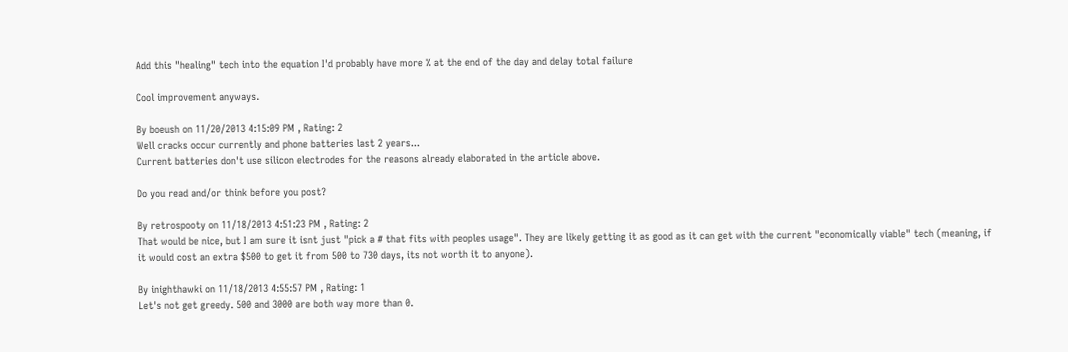Add this "healing" tech into the equation I'd probably have more % at the end of the day and delay total failure

Cool improvement anyways.

By boeush on 11/20/2013 4:15:09 PM , Rating: 2
Well cracks occur currently and phone batteries last 2 years...
Current batteries don't use silicon electrodes for the reasons already elaborated in the article above.

Do you read and/or think before you post?

By retrospooty on 11/18/2013 4:51:23 PM , Rating: 2
That would be nice, but I am sure it isnt just "pick a # that fits with peoples usage". They are likely getting it as good as it can get with the current "economically viable" tech (meaning, if it would cost an extra $500 to get it from 500 to 730 days, its not worth it to anyone).

By inighthawki on 11/18/2013 4:55:57 PM , Rating: 1
Let's not get greedy. 500 and 3000 are both way more than 0.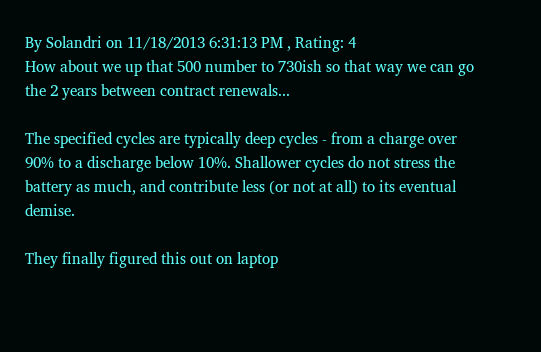By Solandri on 11/18/2013 6:31:13 PM , Rating: 4
How about we up that 500 number to 730ish so that way we can go the 2 years between contract renewals...

The specified cycles are typically deep cycles - from a charge over 90% to a discharge below 10%. Shallower cycles do not stress the battery as much, and contribute less (or not at all) to its eventual demise.

They finally figured this out on laptop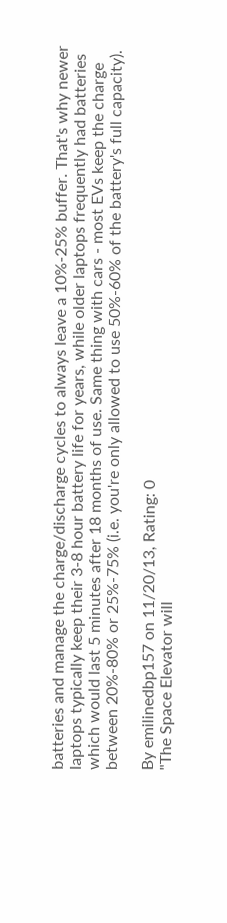batteries and manage the charge/discharge cycles to always leave a 10%-25% buffer. That's why newer laptops typically keep their 3-8 hour battery life for years, while older laptops frequently had batteries which would last 5 minutes after 18 months of use. Same thing with cars - most EVs keep the charge between 20%-80% or 25%-75% (i.e. you're only allowed to use 50%-60% of the battery's full capacity).

By emilinedbp157 on 11/20/13, Rating: 0
"The Space Elevator will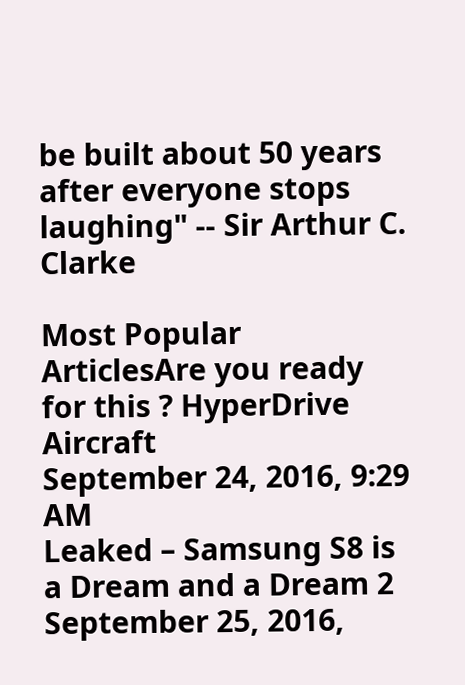be built about 50 years after everyone stops laughing" -- Sir Arthur C. Clarke

Most Popular ArticlesAre you ready for this ? HyperDrive Aircraft
September 24, 2016, 9:29 AM
Leaked – Samsung S8 is a Dream and a Dream 2
September 25, 2016,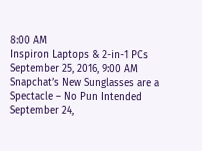8:00 AM
Inspiron Laptops & 2-in-1 PCs
September 25, 2016, 9:00 AM
Snapchat’s New Sunglasses are a Spectacle – No Pun Intended
September 24,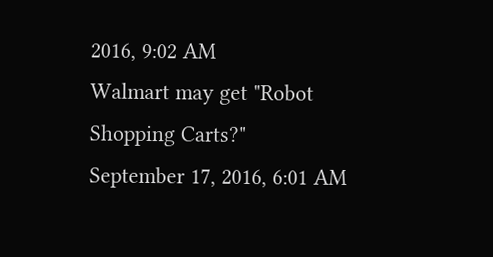2016, 9:02 AM
Walmart may get "Robot Shopping Carts?"
September 17, 2016, 6:01 AM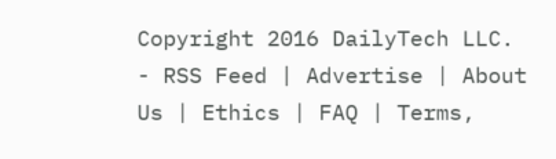Copyright 2016 DailyTech LLC. - RSS Feed | Advertise | About Us | Ethics | FAQ | Terms,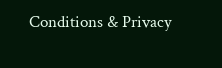Conditions & Privacy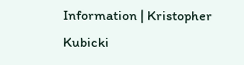Information | Kristopher Kubicki